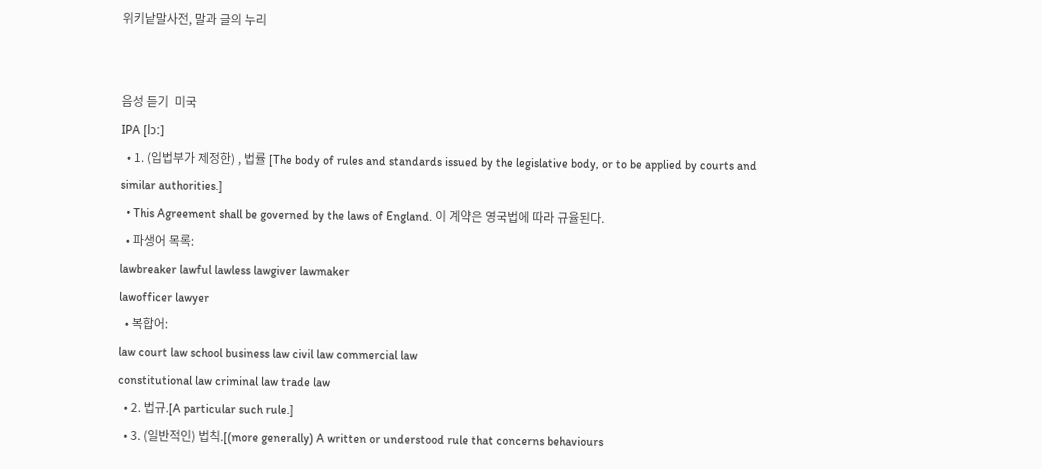위키낱말사전, 말과 글의 누리


음성 듣기  미국
IPA [lɔː]
  • 1. (입법부가 제정한) , 법률 [The body of rules and standards issued by the legislative body, or to be applied by courts and similar authorities.]
  • This Agreement shall be governed by the laws of England. 이 계약은 영국법에 따라 규율된다.
  • 파생어 목록:
lawbreaker lawful lawless lawgiver lawmaker
lawofficer lawyer
  • 복합어:
law court law school business law civil law commercial law
constitutional law criminal law trade law
  • 2. 법규.[A particular such rule.]
  • 3. (일반적인) 법칙.[(more generally) A written or understood rule that concerns behaviours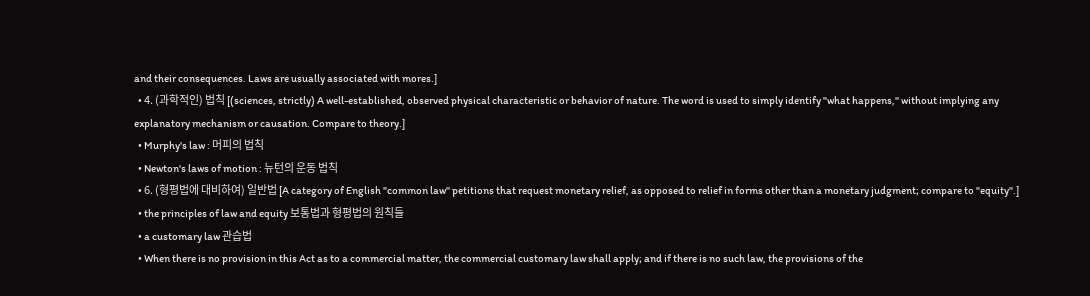and their consequences. Laws are usually associated with mores.]
  • 4. (과학적인) 법칙 [(sciences, strictly) A well-established, observed physical characteristic or behavior of nature. The word is used to simply identify "what happens," without implying any explanatory mechanism or causation. Compare to theory.]
  • Murphy's law : 머피의 법칙
  • Newton's laws of motion : 뉴턴의 운동 법칙
  • 6. (형평법에 대비하여) 일반법 [A category of English "common law" petitions that request monetary relief, as opposed to relief in forms other than a monetary judgment; compare to "equity".]
  • the principles of law and equity 보통법과 형평법의 원칙들
  • a customary law 관습법
  • When there is no provision in this Act as to a commercial matter, the commercial customary law shall apply; and if there is no such law, the provisions of the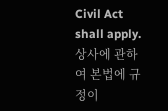Civil Act shall apply. 상사에 관하여 본법에 규정이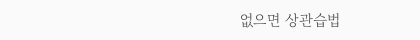없으면 상관습법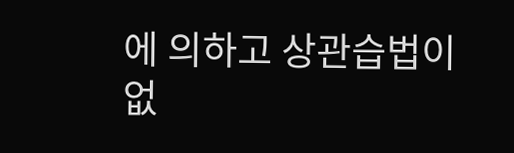에 의하고 상관습법이 없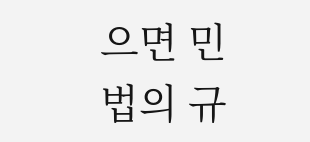으면 민법의 규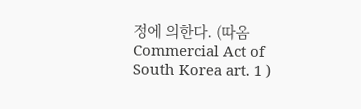정에 의한다. (따옴Commercial Act of South Korea art. 1 )